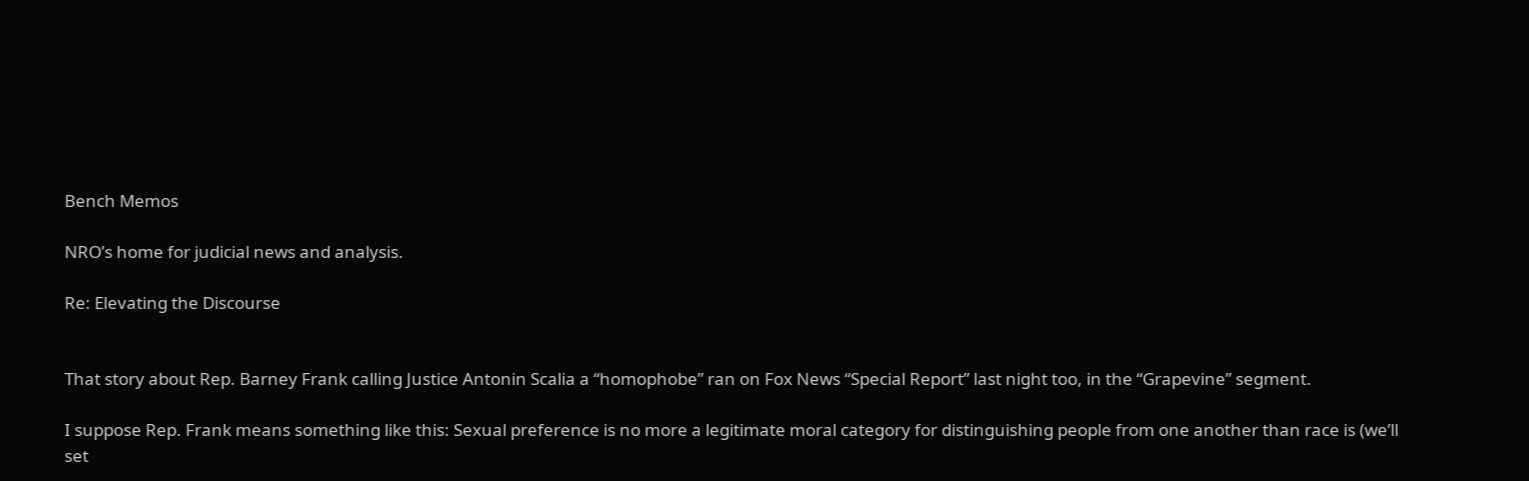Bench Memos

NRO’s home for judicial news and analysis.

Re: Elevating the Discourse


That story about Rep. Barney Frank calling Justice Antonin Scalia a “homophobe” ran on Fox News “Special Report” last night too, in the “Grapevine” segment.

I suppose Rep. Frank means something like this: Sexual preference is no more a legitimate moral category for distinguishing people from one another than race is (we’ll set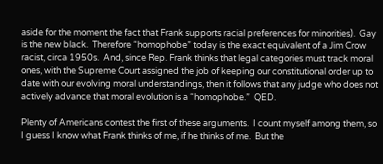aside for the moment the fact that Frank supports racial preferences for minorities).  Gay is the new black.  Therefore “homophobe” today is the exact equivalent of a Jim Crow racist, circa 1950s.  And, since Rep. Frank thinks that legal categories must track moral ones, with the Supreme Court assigned the job of keeping our constitutional order up to date with our evolving moral understandings, then it follows that any judge who does not actively advance that moral evolution is a “homophobe.”  QED.

Plenty of Americans contest the first of these arguments.  I count myself among them, so I guess I know what Frank thinks of me, if he thinks of me.  But the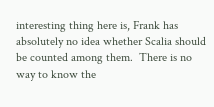interesting thing here is, Frank has absolutely no idea whether Scalia should be counted among them.  There is no way to know the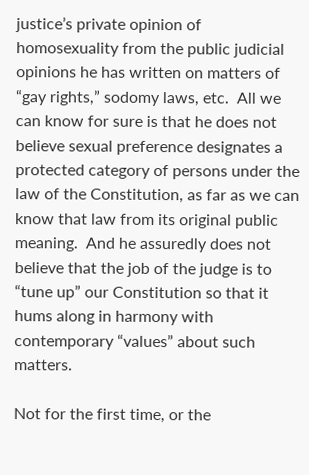justice’s private opinion of homosexuality from the public judicial opinions he has written on matters of “gay rights,” sodomy laws, etc.  All we can know for sure is that he does not believe sexual preference designates a protected category of persons under the law of the Constitution, as far as we can know that law from its original public meaning.  And he assuredly does not believe that the job of the judge is to “tune up” our Constitution so that it hums along in harmony with contemporary “values” about such matters.

Not for the first time, or the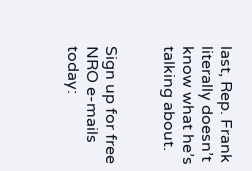last, Rep. Frank literally doesn’t know what he’s talking about.


Sign up for free NRO e-mails today: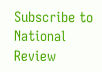Subscribe to National Review